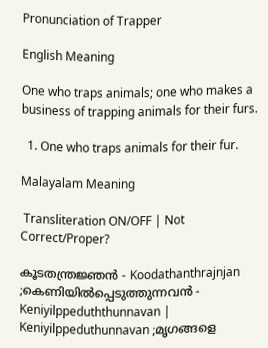Pronunciation of Trapper

English Meaning

One who traps animals; one who makes a business of trapping animals for their furs.

  1. One who traps animals for their fur.

Malayalam Meaning

 Transliteration ON/OFF | Not Correct/Proper?

കൂടതന്ത്രജ്ഞന്‍ - Koodathanthrajnjan ;കെണിയില്‍പ്പെടുത്തുന്നവന്‍ - Keniyilppeduththunnavan | Keniyilppeduthunnavan ;മൃഗങ്ങളെ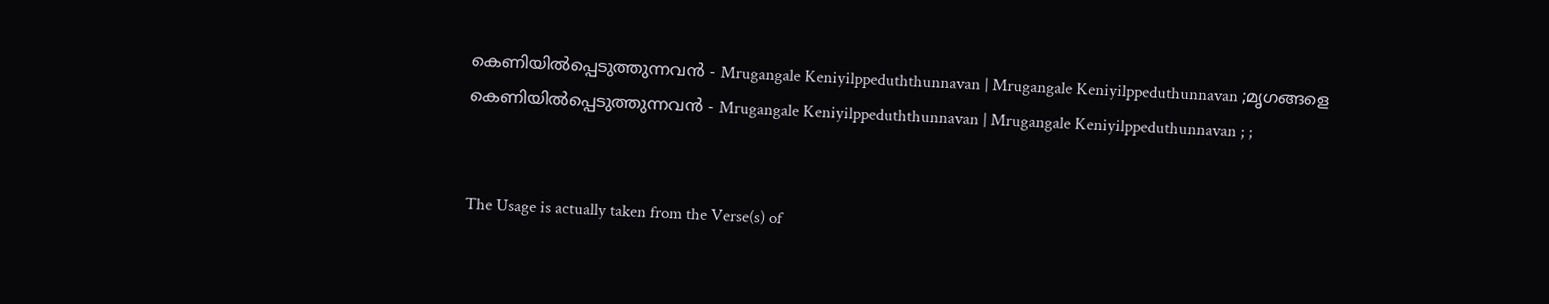കെണിയില്‍പ്പെടുത്തുന്നവന്‍ - Mrugangale Keniyilppeduththunnavan | Mrugangale Keniyilppeduthunnavan ;മൃഗങ്ങളെ കെണിയിൽപ്പെടുത്തുന്നവൻ - Mrugangale Keniyilppeduththunnavan | Mrugangale Keniyilppeduthunnavan ; ;


The Usage is actually taken from the Verse(s) of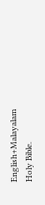English+Malayalam Holy Bible.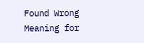Found Wrong Meaning for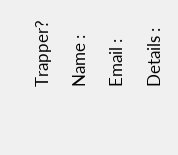Trapper?

Name :

Email :

Details :